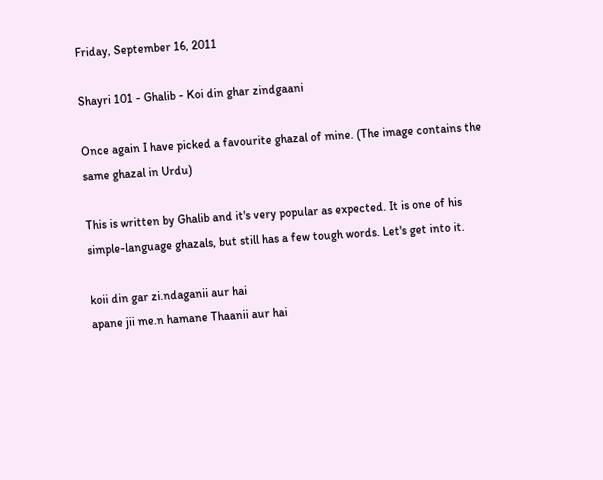Friday, September 16, 2011

Shayri 101 - Ghalib - Koi din ghar zindgaani

Once again I have picked a favourite ghazal of mine. (The image contains the same ghazal in Urdu)

This is written by Ghalib and it's very popular as expected. It is one of his simple-language ghazals, but still has a few tough words. Let's get into it.

koii din gar zi.ndaganii aur hai
apane jii me.n hamane Thaanii aur hai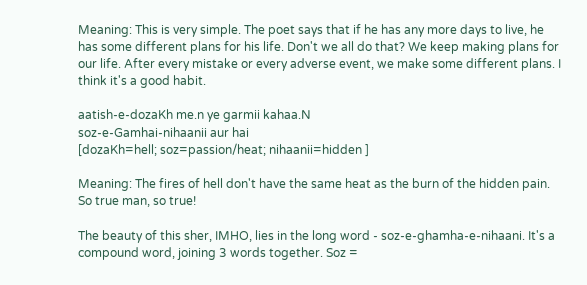Meaning: This is very simple. The poet says that if he has any more days to live, he has some different plans for his life. Don't we all do that? We keep making plans for our life. After every mistake or every adverse event, we make some different plans. I think it's a good habit.

aatish-e-dozaKh me.n ye garmii kahaa.N
soz-e-Gamhai-nihaanii aur hai
[dozaKh=hell; soz=passion/heat; nihaanii=hidden ]

Meaning: The fires of hell don't have the same heat as the burn of the hidden pain. So true man, so true!

The beauty of this sher, IMHO, lies in the long word - soz-e-ghamha-e-nihaani. It's a compound word, joining 3 words together. Soz =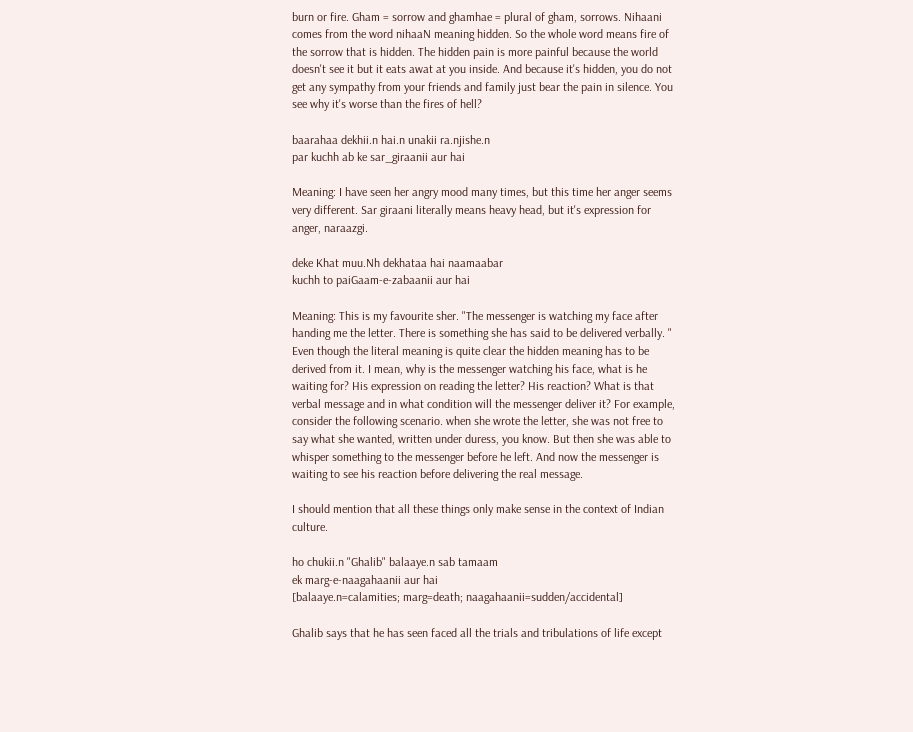burn or fire. Gham = sorrow and ghamhae = plural of gham, sorrows. Nihaani comes from the word nihaaN meaning hidden. So the whole word means fire of the sorrow that is hidden. The hidden pain is more painful because the world doesn't see it but it eats awat at you inside. And because it's hidden, you do not get any sympathy from your friends and family just bear the pain in silence. You see why it's worse than the fires of hell?

baarahaa dekhii.n hai.n unakii ra.njishe.n
par kuchh ab ke sar_giraanii aur hai

Meaning: I have seen her angry mood many times, but this time her anger seems very different. Sar giraani literally means heavy head, but it's expression for anger, naraazgi.

deke Khat muu.Nh dekhataa hai naamaabar
kuchh to paiGaam-e-zabaanii aur hai

Meaning: This is my favourite sher. "The messenger is watching my face after handing me the letter. There is something she has said to be delivered verbally. "
Even though the literal meaning is quite clear the hidden meaning has to be derived from it. I mean, why is the messenger watching his face, what is he waiting for? His expression on reading the letter? His reaction? What is that verbal message and in what condition will the messenger deliver it? For example, consider the following scenario. when she wrote the letter, she was not free to say what she wanted, written under duress, you know. But then she was able to whisper something to the messenger before he left. And now the messenger is waiting to see his reaction before delivering the real message.

I should mention that all these things only make sense in the context of Indian culture.

ho chukii.n "Ghalib" balaaye.n sab tamaam
ek marg-e-naagahaanii aur hai
[balaaye.n=calamities; marg=death; naagahaanii=sudden/accidental]

Ghalib says that he has seen faced all the trials and tribulations of life except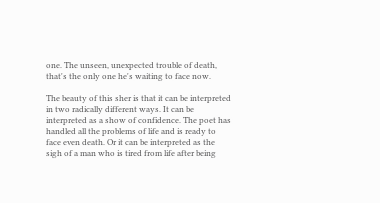one. The unseen, unexpected trouble of death, that's the only one he's waiting to face now.

The beauty of this sher is that it can be interpreted in two radically different ways. It can be interpreted as a show of confidence. The poet has handled all the problems of life and is ready to face even death. Or it can be interpreted as the sigh of a man who is tired from life after being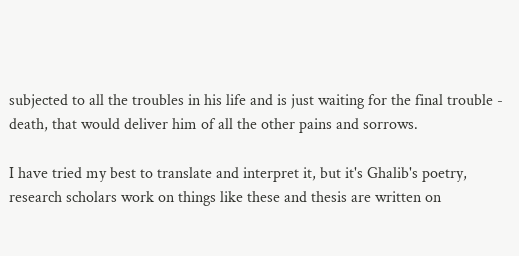subjected to all the troubles in his life and is just waiting for the final trouble - death, that would deliver him of all the other pains and sorrows.

I have tried my best to translate and interpret it, but it's Ghalib's poetry, research scholars work on things like these and thesis are written on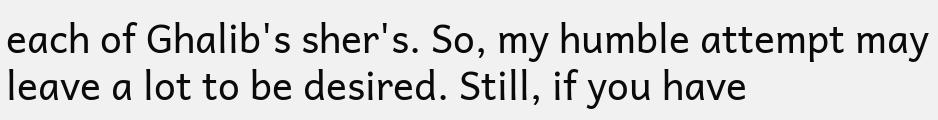each of Ghalib's sher's. So, my humble attempt may leave a lot to be desired. Still, if you have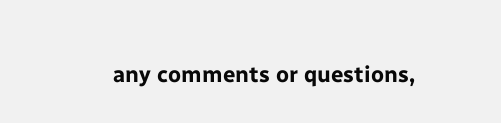any comments or questions,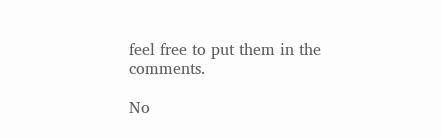feel free to put them in the comments.

No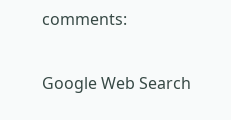comments:

Google Web Search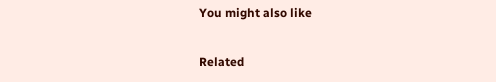You might also like

Related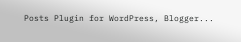Posts Plugin for WordPress, Blogger...